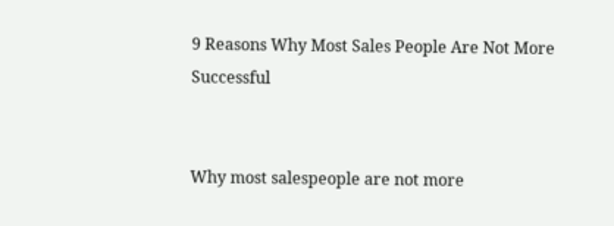9 Reasons Why Most Sales People Are Not More Successful


Why most salespeople are not more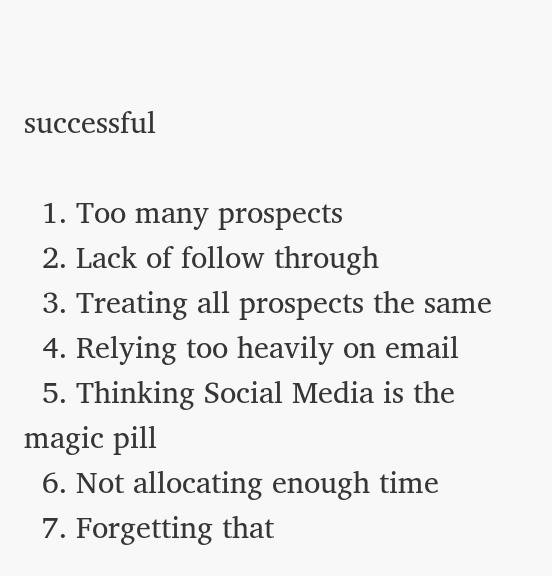successful

  1. Too many prospects
  2. Lack of follow through
  3. Treating all prospects the same
  4. Relying too heavily on email
  5. Thinking Social Media is the magic pill
  6. Not allocating enough time
  7. Forgetting that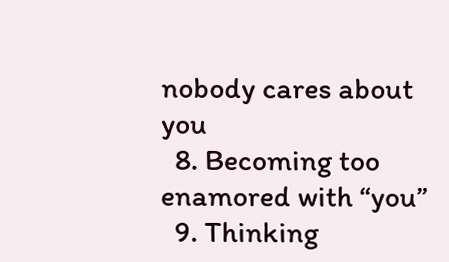nobody cares about you
  8. Becoming too enamored with “you”
  9. Thinking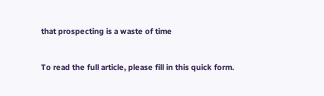that prospecting is a waste of time

To read the full article, please fill in this quick form.